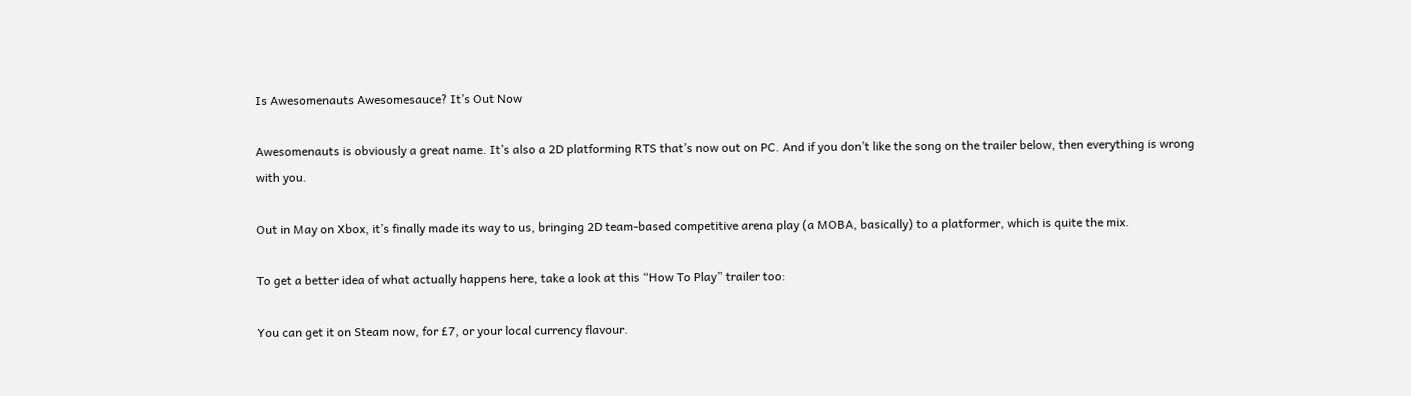Is Awesomenauts Awesomesauce? It’s Out Now

Awesomenauts is obviously a great name. It’s also a 2D platforming RTS that’s now out on PC. And if you don’t like the song on the trailer below, then everything is wrong with you.

Out in May on Xbox, it’s finally made its way to us, bringing 2D team-based competitive arena play (a MOBA, basically) to a platformer, which is quite the mix.

To get a better idea of what actually happens here, take a look at this “How To Play” trailer too:

You can get it on Steam now, for £7, or your local currency flavour.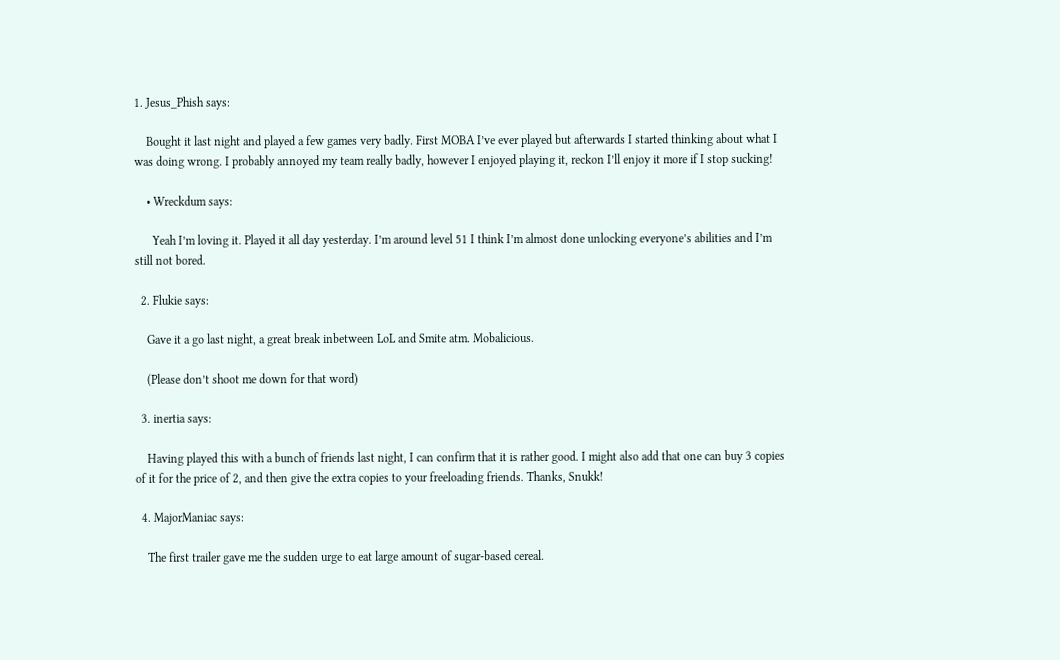1. Jesus_Phish says:

    Bought it last night and played a few games very badly. First MOBA I’ve ever played but afterwards I started thinking about what I was doing wrong. I probably annoyed my team really badly, however I enjoyed playing it, reckon I’ll enjoy it more if I stop sucking!

    • Wreckdum says:

      Yeah I’m loving it. Played it all day yesterday. I’m around level 51 I think I’m almost done unlocking everyone’s abilities and I’m still not bored.

  2. Flukie says:

    Gave it a go last night, a great break inbetween LoL and Smite atm. Mobalicious.

    (Please don’t shoot me down for that word)

  3. inertia says:

    Having played this with a bunch of friends last night, I can confirm that it is rather good. I might also add that one can buy 3 copies of it for the price of 2, and then give the extra copies to your freeloading friends. Thanks, Snukk!

  4. MajorManiac says:

    The first trailer gave me the sudden urge to eat large amount of sugar-based cereal.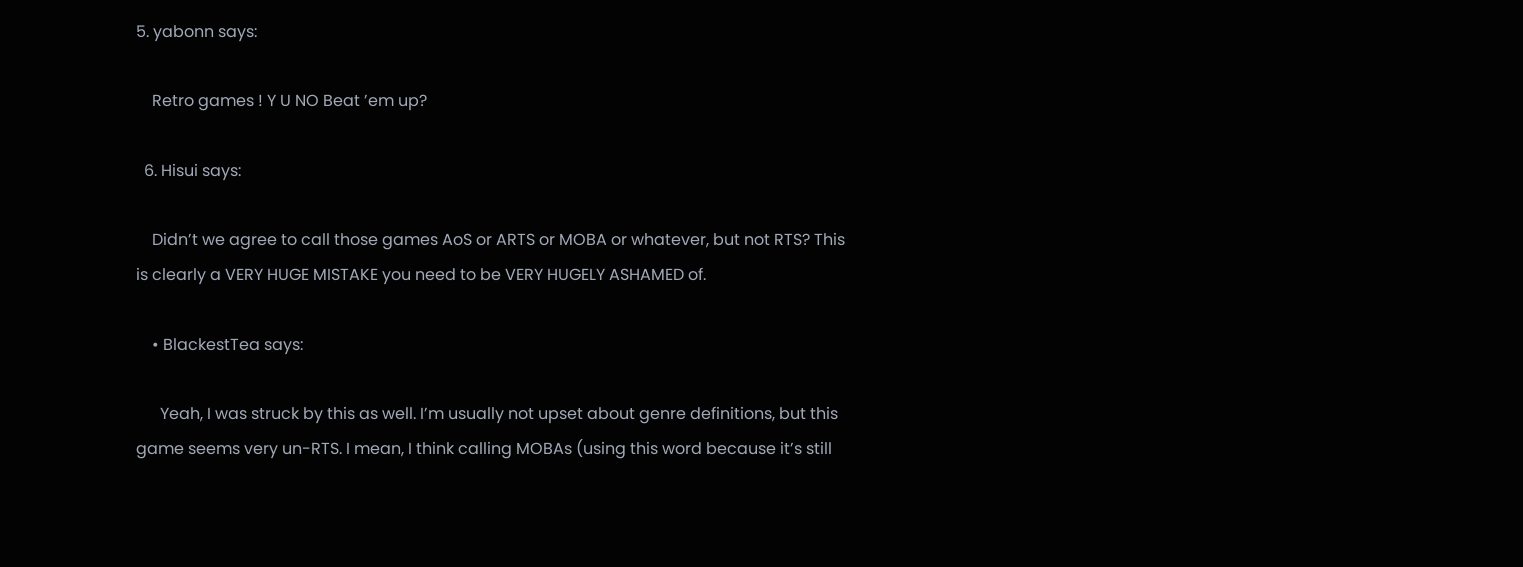5. yabonn says:

    Retro games ! Y U NO Beat ’em up?

  6. Hisui says:

    Didn’t we agree to call those games AoS or ARTS or MOBA or whatever, but not RTS? This is clearly a VERY HUGE MISTAKE you need to be VERY HUGELY ASHAMED of.

    • BlackestTea says:

      Yeah, I was struck by this as well. I’m usually not upset about genre definitions, but this game seems very un-RTS. I mean, I think calling MOBAs (using this word because it’s still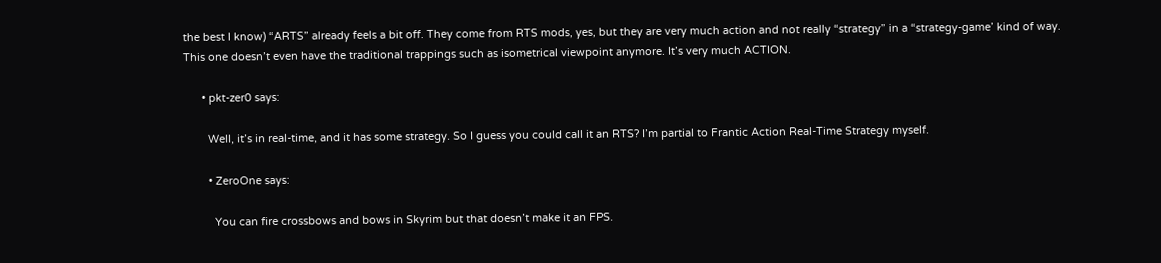the best I know) “ARTS” already feels a bit off. They come from RTS mods, yes, but they are very much action and not really “strategy” in a “strategy-game’ kind of way. This one doesn’t even have the traditional trappings such as isometrical viewpoint anymore. It’s very much ACTION.

      • pkt-zer0 says:

        Well, it’s in real-time, and it has some strategy. So I guess you could call it an RTS? I’m partial to Frantic Action Real-Time Strategy myself.

        • ZeroOne says:

          You can fire crossbows and bows in Skyrim but that doesn’t make it an FPS.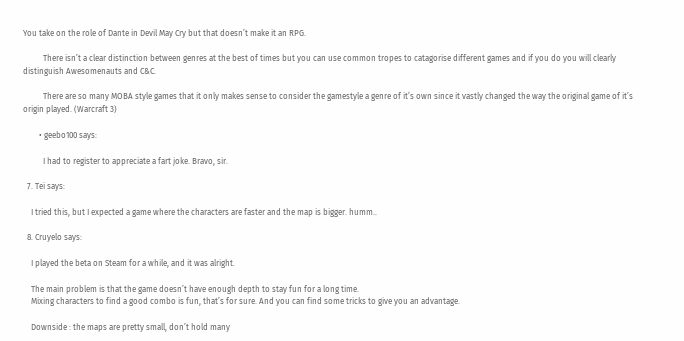You take on the role of Dante in Devil May Cry but that doesn’t make it an RPG.

          There isn’t a clear distinction between genres at the best of times but you can use common tropes to catagorise different games and if you do you will clearly distinguish Awesomenauts and C&C.

          There are so many MOBA style games that it only makes sense to consider the gamestyle a genre of it’s own since it vastly changed the way the original game of it’s origin played. (Warcraft 3)

        • geebo100 says:

          I had to register to appreciate a fart joke. Bravo, sir.

  7. Tei says:

    I tried this, but I expected a game where the characters are faster and the map is bigger. humm..

  8. Cruyelo says:

    I played the beta on Steam for a while, and it was alright.

    The main problem is that the game doesn’t have enough depth to stay fun for a long time.
    Mixing characters to find a good combo is fun, that’s for sure. And you can find some tricks to give you an advantage.

    Downside : the maps are pretty small, don’t hold many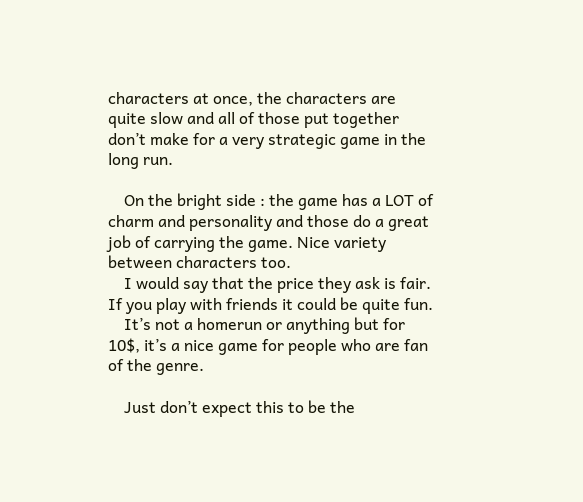characters at once, the characters are quite slow and all of those put together don’t make for a very strategic game in the long run.

    On the bright side : the game has a LOT of charm and personality and those do a great job of carrying the game. Nice variety between characters too.
    I would say that the price they ask is fair. If you play with friends it could be quite fun.
    It’s not a homerun or anything but for 10$, it’s a nice game for people who are fan of the genre.

    Just don’t expect this to be the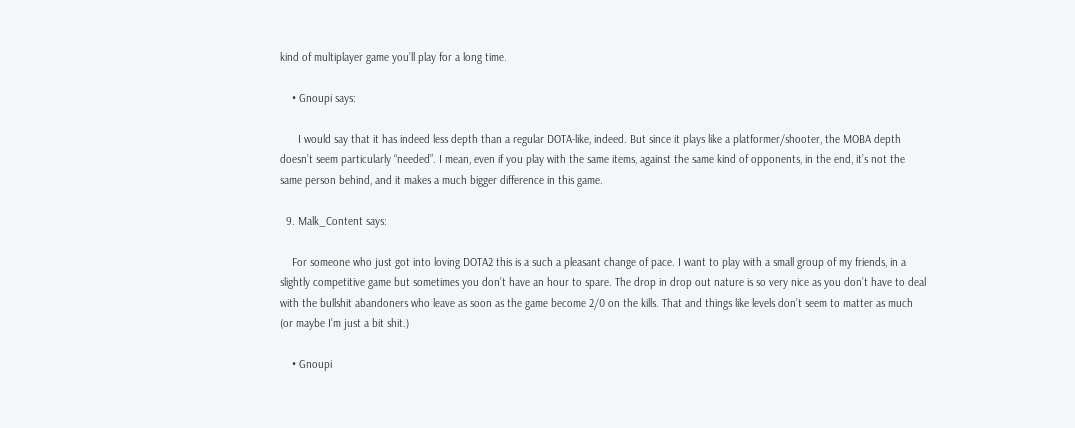kind of multiplayer game you’ll play for a long time.

    • Gnoupi says:

      I would say that it has indeed less depth than a regular DOTA-like, indeed. But since it plays like a platformer/shooter, the MOBA depth doesn’t seem particularly “needed”. I mean, even if you play with the same items, against the same kind of opponents, in the end, it’s not the same person behind, and it makes a much bigger difference in this game.

  9. Malk_Content says:

    For someone who just got into loving DOTA2 this is a such a pleasant change of pace. I want to play with a small group of my friends, in a slightly competitive game but sometimes you don’t have an hour to spare. The drop in drop out nature is so very nice as you don’t have to deal with the bullshit abandoners who leave as soon as the game become 2/0 on the kills. That and things like levels don’t seem to matter as much (or maybe I’m just a bit shit.)

    • Gnoupi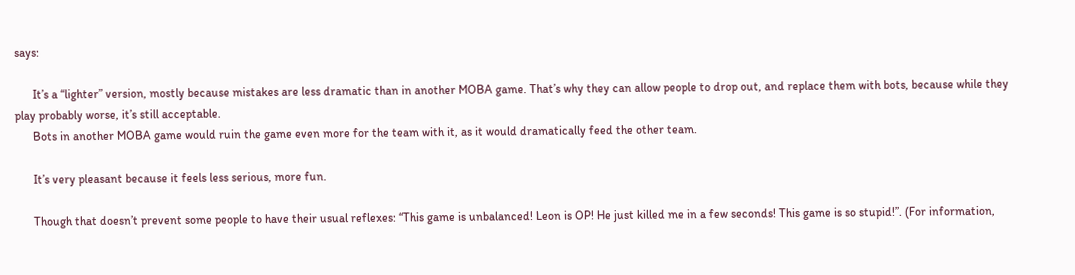says:

      It’s a “lighter” version, mostly because mistakes are less dramatic than in another MOBA game. That’s why they can allow people to drop out, and replace them with bots, because while they play probably worse, it’s still acceptable.
      Bots in another MOBA game would ruin the game even more for the team with it, as it would dramatically feed the other team.

      It’s very pleasant because it feels less serious, more fun.

      Though that doesn’t prevent some people to have their usual reflexes: “This game is unbalanced! Leon is OP! He just killed me in a few seconds! This game is so stupid!”. (For information,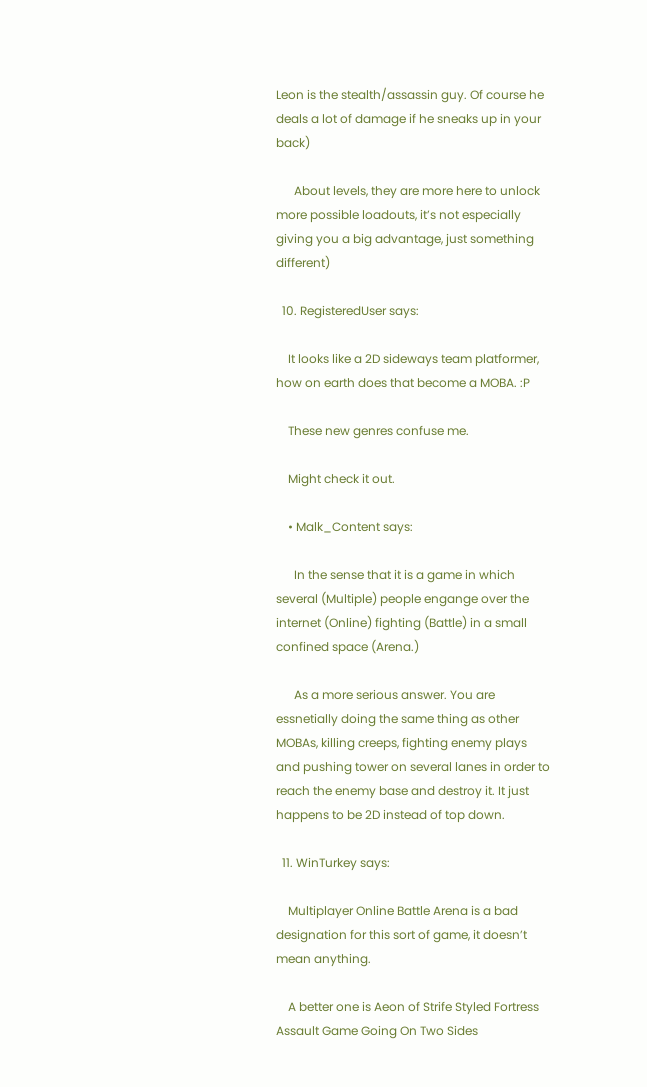Leon is the stealth/assassin guy. Of course he deals a lot of damage if he sneaks up in your back)

      About levels, they are more here to unlock more possible loadouts, it’s not especially giving you a big advantage, just something different)

  10. RegisteredUser says:

    It looks like a 2D sideways team platformer, how on earth does that become a MOBA. :P

    These new genres confuse me.

    Might check it out.

    • Malk_Content says:

      In the sense that it is a game in which several (Multiple) people engange over the internet (Online) fighting (Battle) in a small confined space (Arena.)

      As a more serious answer. You are essnetially doing the same thing as other MOBAs, killing creeps, fighting enemy plays and pushing tower on several lanes in order to reach the enemy base and destroy it. It just happens to be 2D instead of top down.

  11. WinTurkey says:

    Multiplayer Online Battle Arena is a bad designation for this sort of game, it doesn’t mean anything.

    A better one is Aeon of Strife Styled Fortress Assault Game Going On Two Sides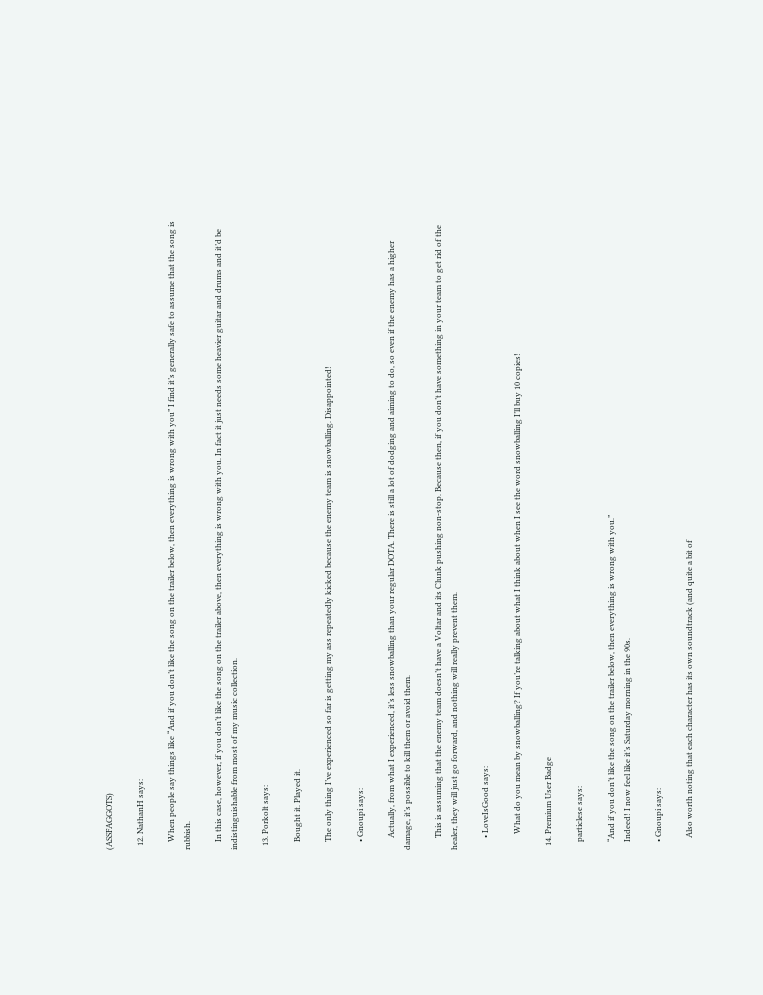(ASSFAGGOTS)

  12. NathanH says:

    When people say things like “And if you don’t like the song on the trailer below, then everything is wrong with you” I find it’s generally safe to assume that the song is rubbish.

    In this case, however, if you don’t like the song on the trailer above, then everything is wrong with you. In fact it just needs some heavier guitar and drums and it’d be indistinguishable from most of my music collection.

  13. Porkolt says:

    Bought it. Played it.

    The only thing I’ve experienced so far is getting my ass repeatedly kicked because the enemy team is snowballing. Disappointed!

    • Gnoupi says:

      Actually, from what I experienced, it’s less snowballing than your regular DOTA. There is still a lot of dodging and aiming to do, so even if the enemy has a higher damage, it’s possible to kill them or avoid them.

      This is assuming that the enemy team doesn’t have a Voltar and its Clunk pushing non-stop. Because then, if you don’t have something in your team to get rid of the healer, they will just go forward, and nothing will really prevent them.

      • LoveIsGood says:

        What do you mean by snowballing? If you’re talking about what I think about when I see the word snowballing I’ll buy 10 copies!

  14. Premium User Badge

    particlese says:

    “And if you don’t like the song on the trailer below, then everything is wrong with you.”
    Indeed! I now feel like it’s Saturday morning in the 90s.

    • Gnoupi says:

      Also worth noting that each character has its own soundtrack (and quite a bit of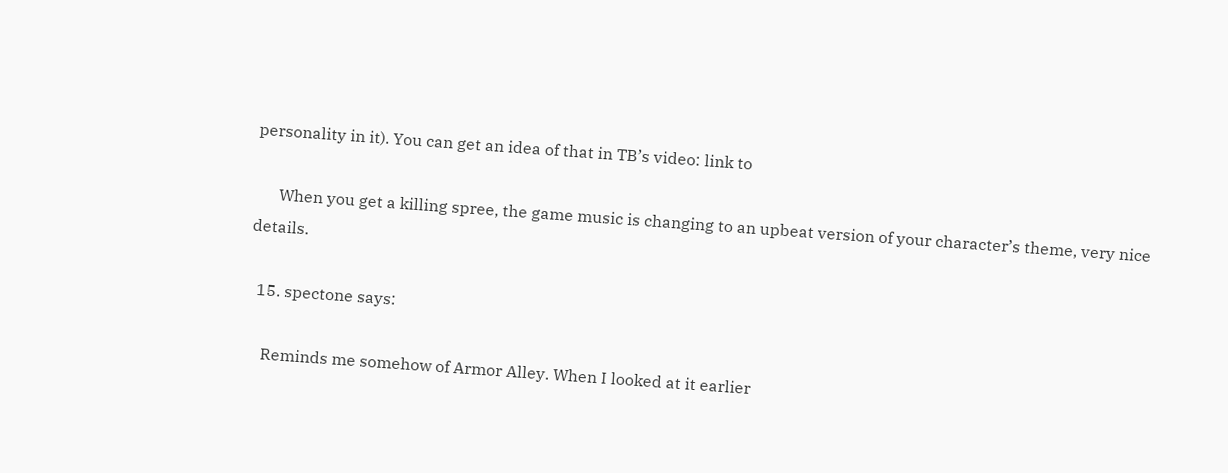personality in it). You can get an idea of that in TB’s video: link to

      When you get a killing spree, the game music is changing to an upbeat version of your character’s theme, very nice details.

  15. spectone says:

    Reminds me somehow of Armor Alley. When I looked at it earlier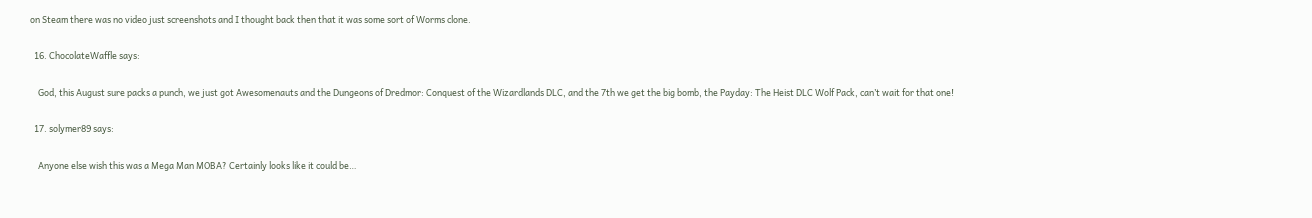on Steam there was no video just screenshots and I thought back then that it was some sort of Worms clone.

  16. ChocolateWaffle says:

    God, this August sure packs a punch, we just got Awesomenauts and the Dungeons of Dredmor: Conquest of the Wizardlands DLC, and the 7th we get the big bomb, the Payday: The Heist DLC Wolf Pack, can’t wait for that one!

  17. solymer89 says:

    Anyone else wish this was a Mega Man MOBA? Certainly looks like it could be…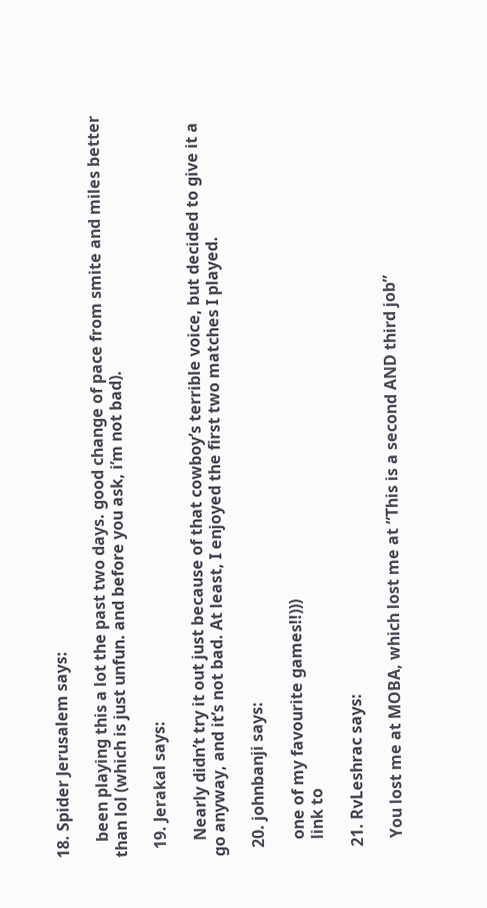18. Spider Jerusalem says:

    been playing this a lot the past two days. good change of pace from smite and miles better than lol (which is just unfun. and before you ask, i’m not bad).

  19. Jerakal says:

    Nearly didn’t try it out just because of that cowboy’s terrible voice, but decided to give it a go anyway, and it’s not bad. At least, I enjoyed the first two matches I played.

  20. johnbanji says:

    one of my favourite games!!)))
    link to

  21. RvLeshrac says:

    You lost me at MOBA, which lost me at “This is a second AND third job”